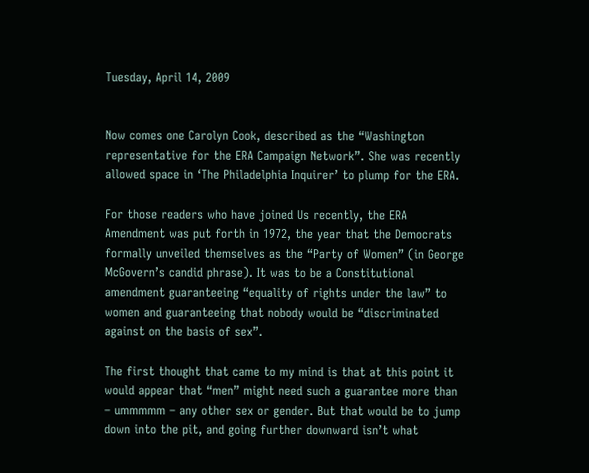Tuesday, April 14, 2009


Now comes one Carolyn Cook, described as the “Washington representative for the ERA Campaign Network”. She was recently allowed space in ‘The Philadelphia Inquirer’ to plump for the ERA.

For those readers who have joined Us recently, the ERA Amendment was put forth in 1972, the year that the Democrats formally unveiled themselves as the “Party of Women” (in George McGovern’s candid phrase). It was to be a Constitutional amendment guaranteeing “equality of rights under the law” to women and guaranteeing that nobody would be “discriminated against on the basis of sex”.

The first thought that came to my mind is that at this point it would appear that “men” might need such a guarantee more than – ummmmm – any other sex or gender. But that would be to jump down into the pit, and going further downward isn’t what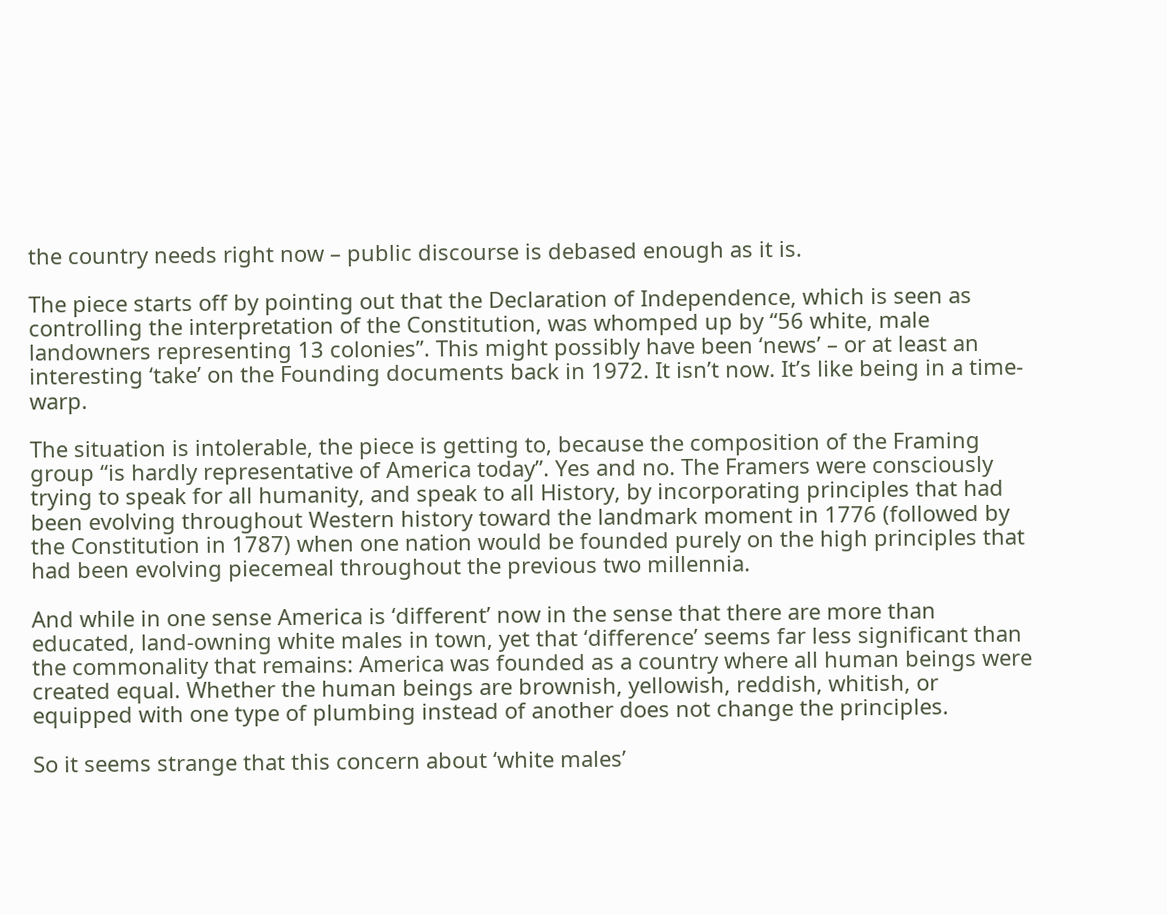the country needs right now – public discourse is debased enough as it is.

The piece starts off by pointing out that the Declaration of Independence, which is seen as controlling the interpretation of the Constitution, was whomped up by “56 white, male landowners representing 13 colonies”. This might possibly have been ‘news’ – or at least an interesting ‘take’ on the Founding documents back in 1972. It isn’t now. It’s like being in a time-warp.

The situation is intolerable, the piece is getting to, because the composition of the Framing group “is hardly representative of America today”. Yes and no. The Framers were consciously trying to speak for all humanity, and speak to all History, by incorporating principles that had been evolving throughout Western history toward the landmark moment in 1776 (followed by the Constitution in 1787) when one nation would be founded purely on the high principles that had been evolving piecemeal throughout the previous two millennia.

And while in one sense America is ‘different’ now in the sense that there are more than educated, land-owning white males in town, yet that ‘difference’ seems far less significant than the commonality that remains: America was founded as a country where all human beings were created equal. Whether the human beings are brownish, yellowish, reddish, whitish, or equipped with one type of plumbing instead of another does not change the principles.

So it seems strange that this concern about ‘white males’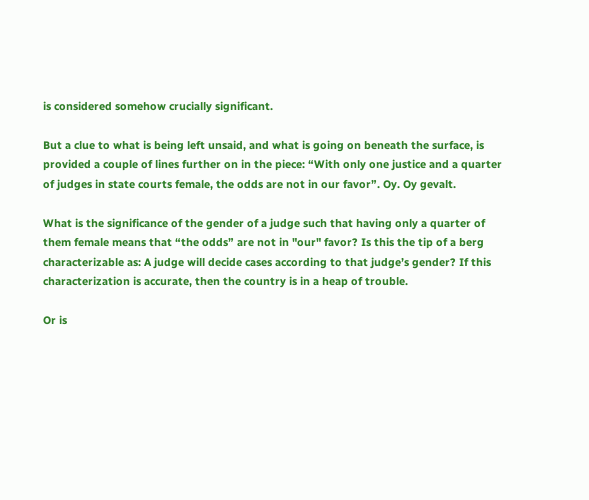is considered somehow crucially significant.

But a clue to what is being left unsaid, and what is going on beneath the surface, is provided a couple of lines further on in the piece: “With only one justice and a quarter of judges in state courts female, the odds are not in our favor”. Oy. Oy gevalt.

What is the significance of the gender of a judge such that having only a quarter of them female means that “the odds” are not in "our" favor? Is this the tip of a berg characterizable as: A judge will decide cases according to that judge’s gender? If this characterization is accurate, then the country is in a heap of trouble.

Or is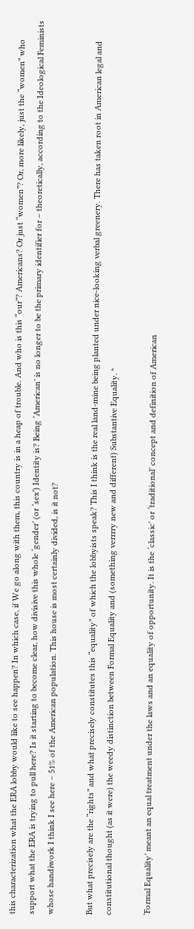this characterization what the ERA lobby would like to see happen? In which case, if We go along with them, this country is in a heap of trouble. And who is this “our”? Americans? Or just “women”? Or, more likely, just the “women” who support what the ERA is trying to pull here? Is it starting to become clear, how divisive this whole ‘gender’ (or ‘sex’) Identity is? Being ‘American’ is no longer to be the primary identifier for – theoretically, according to the Ideological Feminists whose handiwork I think I see here – 51% of the American population. This house is most certainly divided, is it not?

But what precisely are the “rights” and what precisely constitutes this “equality” of which the lobbyists speak? This I think is the real land-mine being planted under nice-looking verbal greenery. There has taken root in American legal and constitutional thought (as it were) the weedy distinction between Formal Equality and (something verrrry new and different) Substantive Equality. *

‘Formal Equality’ meant an equal treatment under the laws and an equality of opportunity. It is the ‘classic’ or ‘traditional’ concept and definition of American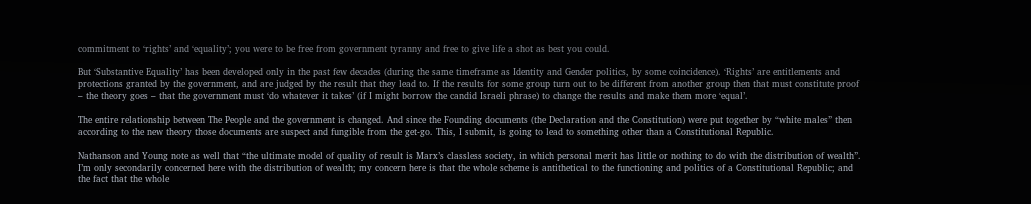commitment to ‘rights’ and ‘equality’; you were to be free from government tyranny and free to give life a shot as best you could.

But ‘Substantive Equality’ has been developed only in the past few decades (during the same timeframe as Identity and Gender politics, by some coincidence). ‘Rights’ are entitlements and protections granted by the government, and are judged by the result that they lead to. If the results for some group turn out to be different from another group then that must constitute proof – the theory goes – that the government must ‘do whatever it takes’ (if I might borrow the candid Israeli phrase) to change the results and make them more ‘equal’.

The entire relationship between The People and the government is changed. And since the Founding documents (the Declaration and the Constitution) were put together by “white males” then according to the new theory those documents are suspect and fungible from the get-go. This, I submit, is going to lead to something other than a Constitutional Republic.

Nathanson and Young note as well that “the ultimate model of quality of result is Marx’s classless society, in which personal merit has little or nothing to do with the distribution of wealth”. I’m only secondarily concerned here with the distribution of wealth; my concern here is that the whole scheme is antithetical to the functioning and politics of a Constitutional Republic; and the fact that the whole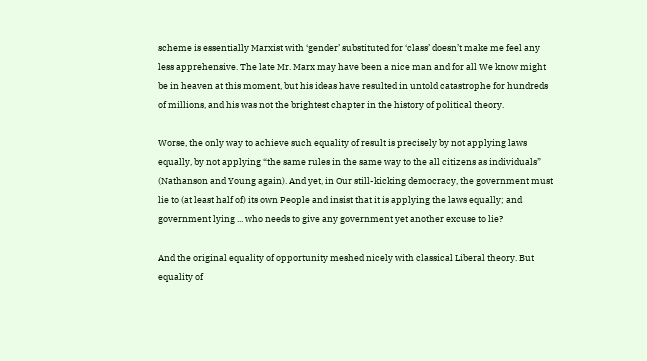scheme is essentially Marxist with ‘gender’ substituted for ‘class’ doesn’t make me feel any less apprehensive. The late Mr. Marx may have been a nice man and for all We know might be in heaven at this moment, but his ideas have resulted in untold catastrophe for hundreds of millions, and his was not the brightest chapter in the history of political theory.

Worse, the only way to achieve such equality of result is precisely by not applying laws equally, by not applying “the same rules in the same way to the all citizens as individuals” (Nathanson and Young again). And yet, in Our still-kicking democracy, the government must lie to (at least half of) its own People and insist that it is applying the laws equally; and government lying ... who needs to give any government yet another excuse to lie?

And the original equality of opportunity meshed nicely with classical Liberal theory. But equality of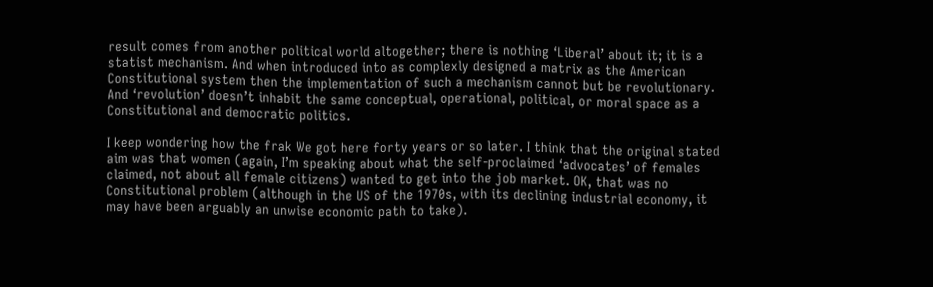result comes from another political world altogether; there is nothing ‘Liberal’ about it; it is a statist mechanism. And when introduced into as complexly designed a matrix as the American Constitutional system then the implementation of such a mechanism cannot but be revolutionary. And ‘revolution’ doesn’t inhabit the same conceptual, operational, political, or moral space as a Constitutional and democratic politics.

I keep wondering how the frak We got here forty years or so later. I think that the original stated aim was that women (again, I’m speaking about what the self-proclaimed ‘advocates’ of females claimed, not about all female citizens) wanted to get into the job market. OK, that was no Constitutional problem (although in the US of the 1970s, with its declining industrial economy, it may have been arguably an unwise economic path to take).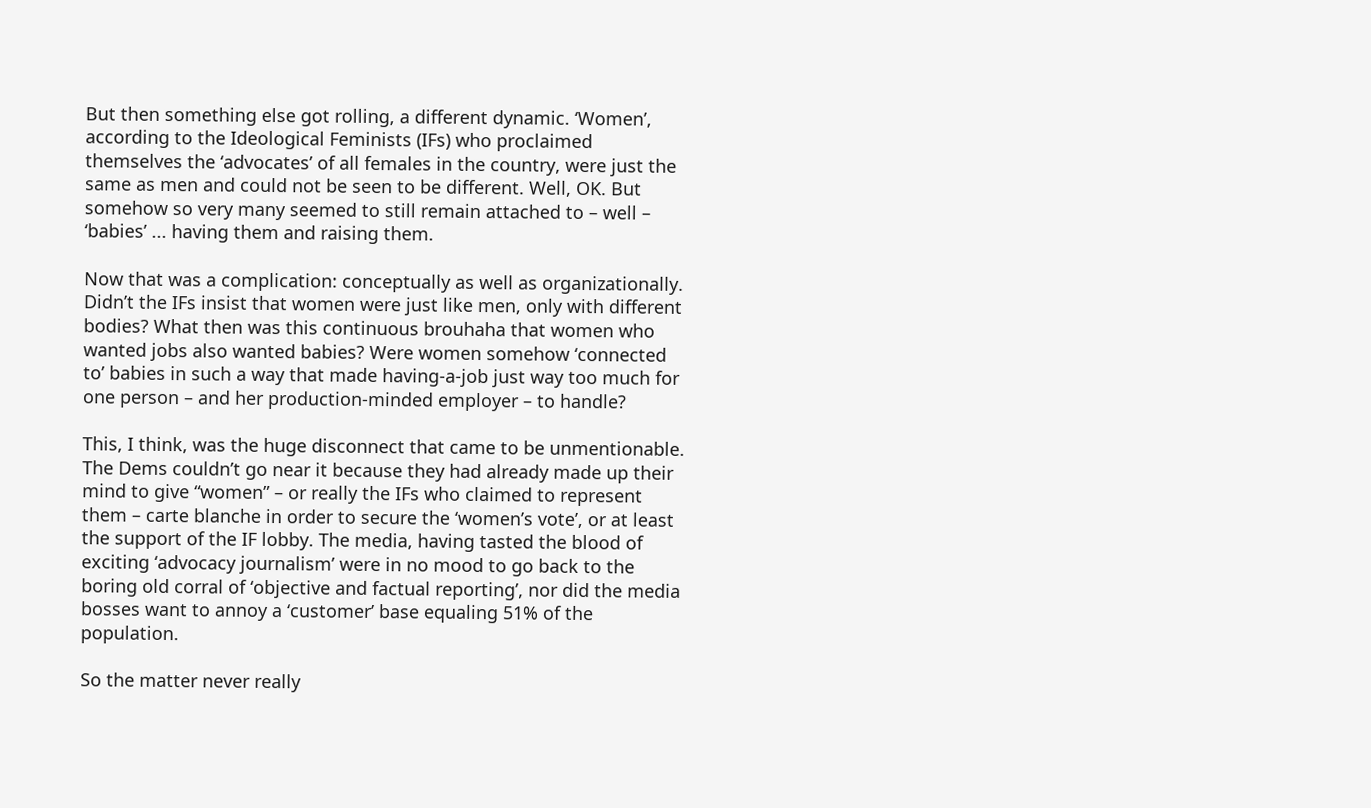But then something else got rolling, a different dynamic. ‘Women’, according to the Ideological Feminists (IFs) who proclaimed themselves the ‘advocates’ of all females in the country, were just the same as men and could not be seen to be different. Well, OK. But somehow so very many seemed to still remain attached to – well – ‘babies’ ... having them and raising them.

Now that was a complication: conceptually as well as organizationally. Didn’t the IFs insist that women were just like men, only with different bodies? What then was this continuous brouhaha that women who wanted jobs also wanted babies? Were women somehow ‘connected to’ babies in such a way that made having-a-job just way too much for one person – and her production-minded employer – to handle?

This, I think, was the huge disconnect that came to be unmentionable. The Dems couldn’t go near it because they had already made up their mind to give “women” – or really the IFs who claimed to represent them – carte blanche in order to secure the ‘women’s vote’, or at least the support of the IF lobby. The media, having tasted the blood of exciting ‘advocacy journalism’ were in no mood to go back to the boring old corral of ‘objective and factual reporting’, nor did the media bosses want to annoy a ‘customer’ base equaling 51% of the population.

So the matter never really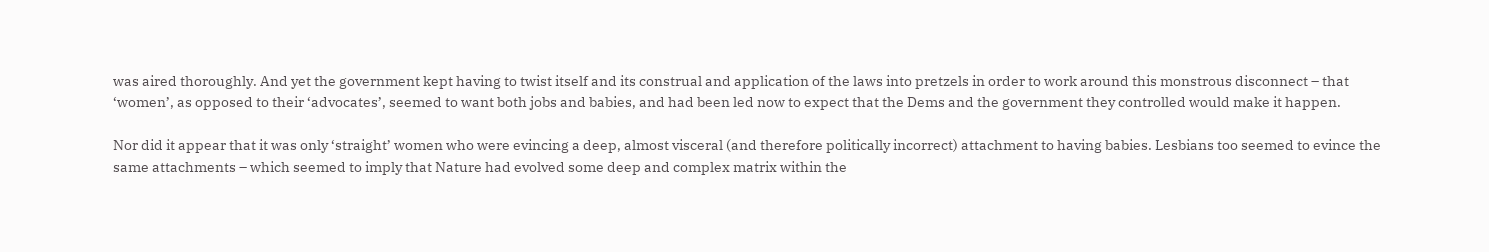was aired thoroughly. And yet the government kept having to twist itself and its construal and application of the laws into pretzels in order to work around this monstrous disconnect – that ‘women’, as opposed to their ‘advocates’, seemed to want both jobs and babies, and had been led now to expect that the Dems and the government they controlled would make it happen.

Nor did it appear that it was only ‘straight’ women who were evincing a deep, almost visceral (and therefore politically incorrect) attachment to having babies. Lesbians too seemed to evince the same attachments – which seemed to imply that Nature had evolved some deep and complex matrix within the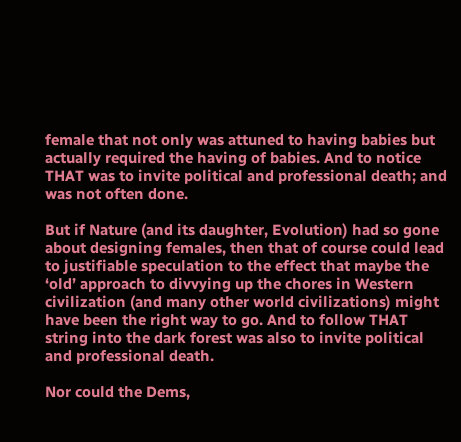female that not only was attuned to having babies but actually required the having of babies. And to notice THAT was to invite political and professional death; and was not often done.

But if Nature (and its daughter, Evolution) had so gone about designing females, then that of course could lead to justifiable speculation to the effect that maybe the ‘old’ approach to divvying up the chores in Western civilization (and many other world civilizations) might have been the right way to go. And to follow THAT string into the dark forest was also to invite political and professional death.

Nor could the Dems,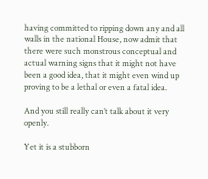having committed to ripping down any and all walls in the national House, now admit that there were such monstrous conceptual and actual warning signs that it might not have been a good idea, that it might even wind up proving to be a lethal or even a fatal idea.

And you still really can’t talk about it very openly.

Yet it is a stubborn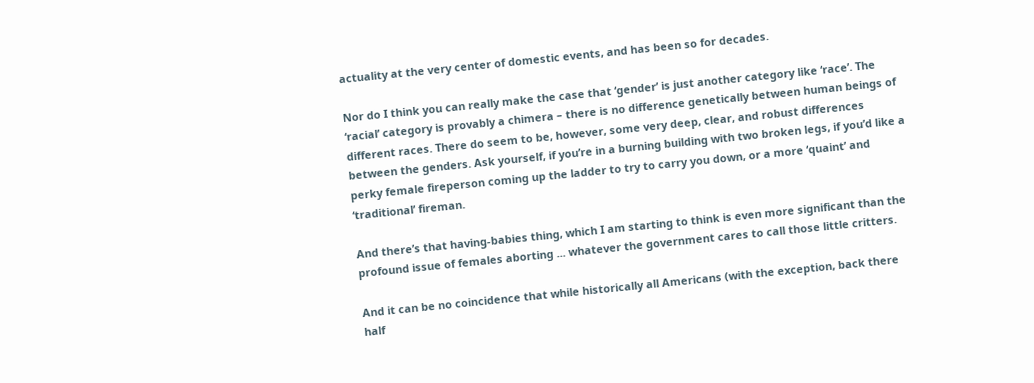actuality at the very center of domestic events, and has been so for decades.

Nor do I think you can really make the case that ‘gender’ is just another category like ‘race’. The ‘racial’ category is provably a chimera – there is no difference genetically between human beings of different races. There do seem to be, however, some very deep, clear, and robust differences between the genders. Ask yourself, if you’re in a burning building with two broken legs, if you’d like a perky female fireperson coming up the ladder to try to carry you down, or a more ‘quaint’ and ‘traditional’ fireman.

And there’s that having-babies thing, which I am starting to think is even more significant than the profound issue of females aborting ... whatever the government cares to call those little critters.

And it can be no coincidence that while historically all Americans (with the exception, back there half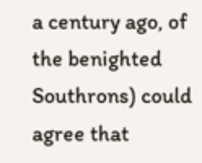a century ago, of the benighted Southrons) could agree that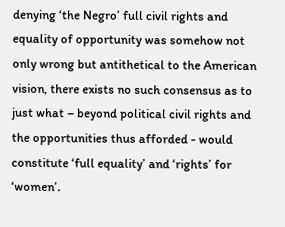denying ‘the Negro’ full civil rights and equality of opportunity was somehow not only wrong but antithetical to the American vision, there exists no such consensus as to just what – beyond political civil rights and the opportunities thus afforded - would constitute ‘full equality’ and ‘rights’ for ‘women’.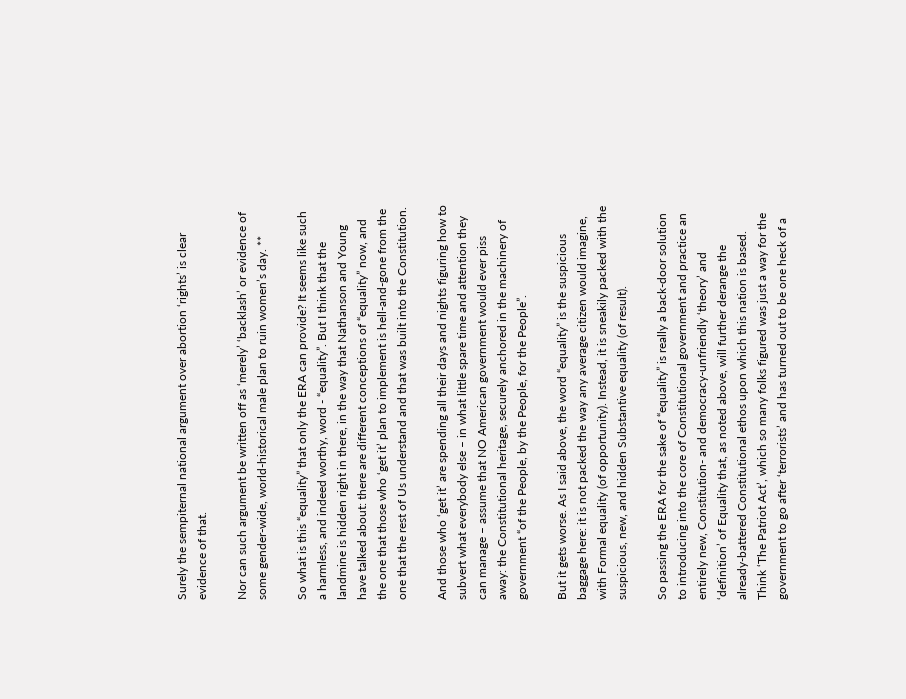Surely the sempiternal national argument over abortion ‘rights’ is clear evidence of that.

Nor can such argument be written off as ‘merely’ ‘backlash’ or evidence of some gender-wide, world-historical male plan to ruin women’s day. **

So what is this “equality” that only the ERA can provide? It seems like such a harmless, and indeed worthy, word - “equality”. But I think that the landmine is hidden right in there, in the way that Nathanson and Young have talked about: there are different conceptions of “equality” now, and the one that those who ‘get it’ plan to implement is hell-and-gone from the one that the rest of Us understand and that was built into the Constitution.

And those who ‘get it’ are spending all their days and nights figuring how to subvert what everybody else – in what little spare time and attention they can manage – assume that NO American government would ever piss away: the Constitutional heritage, securely anchored in the machinery of government “of the People, by the People, for the People”.

But it gets worse. As I said above, the word “equality” is the suspicious baggage here: it is not packed the way any average citizen would imagine, with Formal equality (of opportunity). Instead, it is sneakily packed with the suspicious, new, and hidden Substantive equality (of result).

So passing the ERA for the sake of “equality” is really a back-door solution to introducing into the core of Constitutional government and practice an entirely new, Constitution- and democracy-unfriendly ‘theory’ and ‘definition’ of Equality that, as noted above, will further derange the already-battered Constitutional ethos upon which this nation is based. Think ‘The Patriot Act’, which so many folks figured was just a way for the government to go after ‘terrorists’ and has turned out to be one heck of a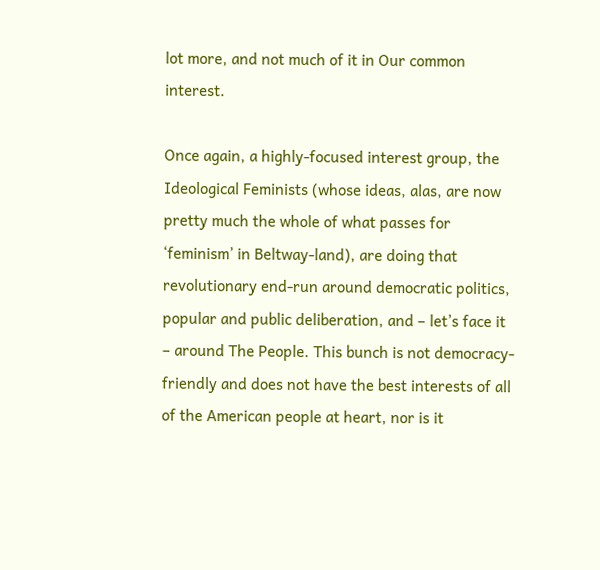lot more, and not much of it in Our common interest.

Once again, a highly-focused interest group, the Ideological Feminists (whose ideas, alas, are now pretty much the whole of what passes for ‘feminism’ in Beltway-land), are doing that revolutionary end-run around democratic politics, popular and public deliberation, and – let’s face it – around The People. This bunch is not democracy-friendly and does not have the best interests of all of the American people at heart, nor is it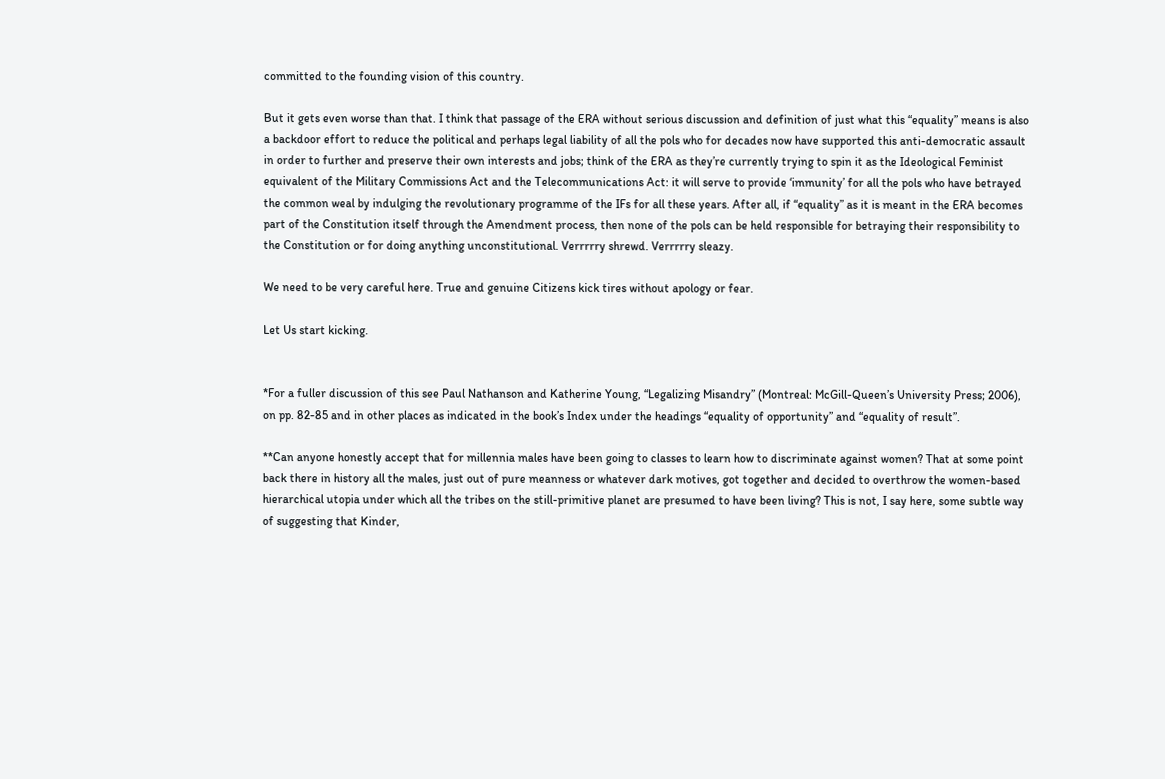committed to the founding vision of this country.

But it gets even worse than that. I think that passage of the ERA without serious discussion and definition of just what this “equality” means is also a backdoor effort to reduce the political and perhaps legal liability of all the pols who for decades now have supported this anti-democratic assault in order to further and preserve their own interests and jobs; think of the ERA as they’re currently trying to spin it as the Ideological Feminist equivalent of the Military Commissions Act and the Telecommunications Act: it will serve to provide ‘immunity’ for all the pols who have betrayed the common weal by indulging the revolutionary programme of the IFs for all these years. After all, if “equality” as it is meant in the ERA becomes part of the Constitution itself through the Amendment process, then none of the pols can be held responsible for betraying their responsibility to the Constitution or for doing anything unconstitutional. Verrrrry shrewd. Verrrrry sleazy.

We need to be very careful here. True and genuine Citizens kick tires without apology or fear.

Let Us start kicking.


*For a fuller discussion of this see Paul Nathanson and Katherine Young, “Legalizing Misandry” (Montreal: McGill-Queen’s University Press; 2006), on pp. 82-85 and in other places as indicated in the book’s Index under the headings “equality of opportunity” and “equality of result”.

**Can anyone honestly accept that for millennia males have been going to classes to learn how to discriminate against women? That at some point back there in history all the males, just out of pure meanness or whatever dark motives, got together and decided to overthrow the women-based hierarchical utopia under which all the tribes on the still-primitive planet are presumed to have been living? This is not, I say here, some subtle way of suggesting that Kinder,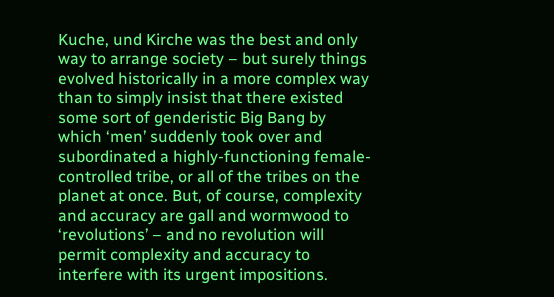Kuche, und Kirche was the best and only way to arrange society – but surely things evolved historically in a more complex way than to simply insist that there existed some sort of genderistic Big Bang by which ‘men’ suddenly took over and subordinated a highly-functioning female-controlled tribe, or all of the tribes on the planet at once. But, of course, complexity and accuracy are gall and wormwood to ‘revolutions’ – and no revolution will permit complexity and accuracy to interfere with its urgent impositions.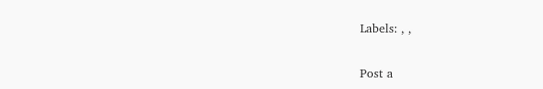Labels: , ,


Post a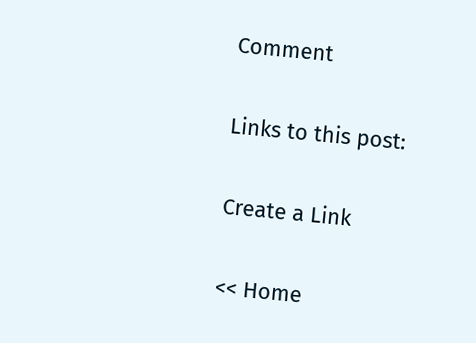Comment

Links to this post:

Create a Link

<< Home